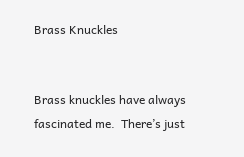Brass Knuckles


Brass knuckles have always fascinated me.  There’s just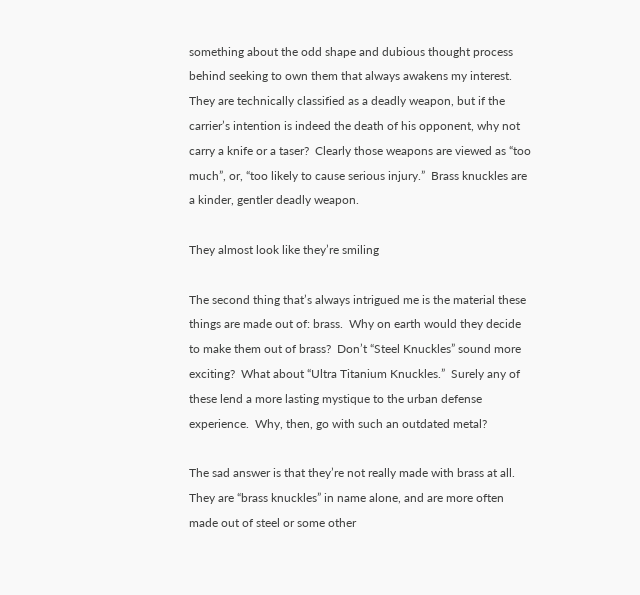something about the odd shape and dubious thought process behind seeking to own them that always awakens my interest.  They are technically classified as a deadly weapon, but if the carrier’s intention is indeed the death of his opponent, why not carry a knife or a taser?  Clearly those weapons are viewed as “too much”, or, “too likely to cause serious injury.”  Brass knuckles are a kinder, gentler deadly weapon.

They almost look like they’re smiling

The second thing that’s always intrigued me is the material these things are made out of: brass.  Why on earth would they decide to make them out of brass?  Don’t “Steel Knuckles” sound more exciting?  What about “Ultra Titanium Knuckles.”  Surely any of these lend a more lasting mystique to the urban defense experience.  Why, then, go with such an outdated metal?

The sad answer is that they’re not really made with brass at all.  They are “brass knuckles” in name alone, and are more often made out of steel or some other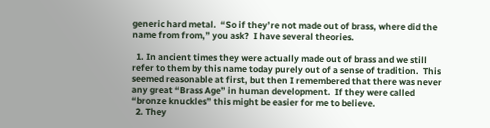generic hard metal.  “So if they’re not made out of brass, where did the name from from,” you ask?  I have several theories.

  1. In ancient times they were actually made out of brass and we still refer to them by this name today purely out of a sense of tradition.  This seemed reasonable at first, but then I remembered that there was never any great “Brass Age” in human development.  If they were called “bronze knuckles” this might be easier for me to believe.
  2. They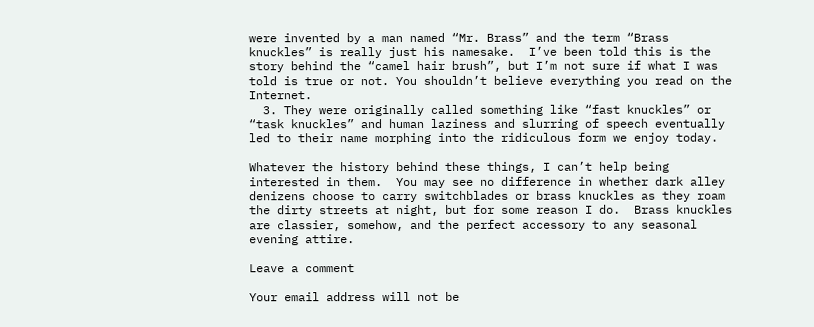were invented by a man named “Mr. Brass” and the term “Brass knuckles” is really just his namesake.  I’ve been told this is the story behind the “camel hair brush”, but I’m not sure if what I was told is true or not. You shouldn’t believe everything you read on the Internet.
  3. They were originally called something like “fast knuckles” or “task knuckles” and human laziness and slurring of speech eventually led to their name morphing into the ridiculous form we enjoy today.

Whatever the history behind these things, I can’t help being interested in them.  You may see no difference in whether dark alley denizens choose to carry switchblades or brass knuckles as they roam the dirty streets at night, but for some reason I do.  Brass knuckles are classier, somehow, and the perfect accessory to any seasonal evening attire.

Leave a comment

Your email address will not be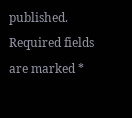published. Required fields are marked *